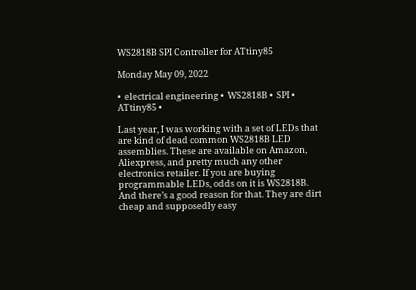WS2818B SPI Controller for ATtiny85

Monday May 09, 2022

•  electrical engineering •  WS2818B •  SPI •  ATtiny85 •

Last year, I was working with a set of LEDs that are kind of dead common WS2818B LED assemblies. These are available on Amazon, Aliexpress, and pretty much any other electronics retailer. If you are buying programmable LEDs, odds on it is WS2818B. And there’s a good reason for that. They are dirt cheap and supposedly easy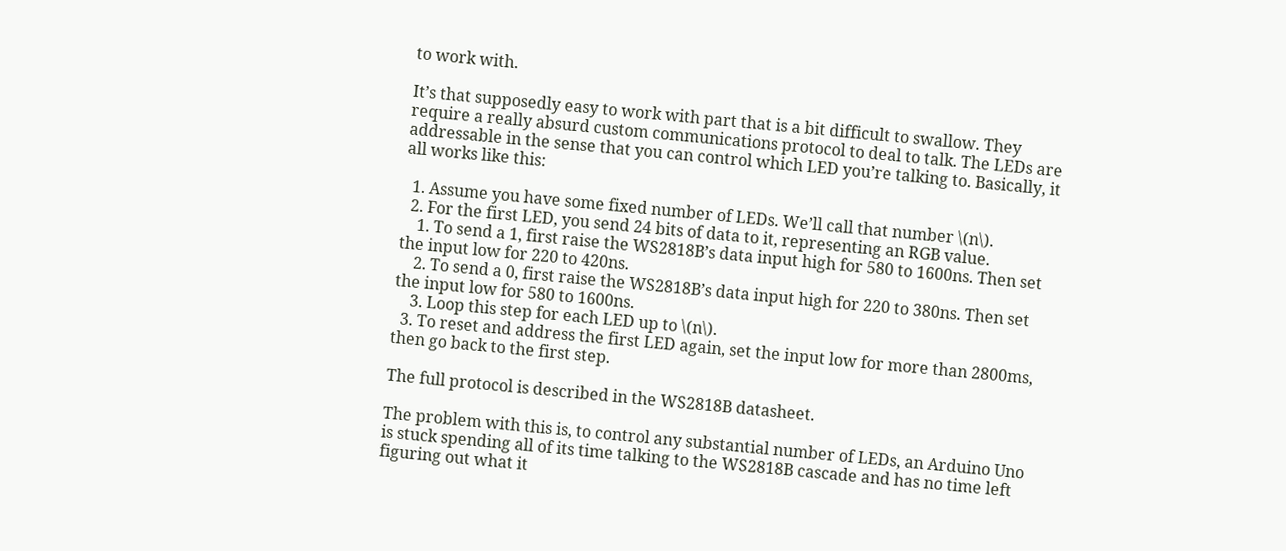to work with.

It’s that supposedly easy to work with part that is a bit difficult to swallow. They require a really absurd custom communications protocol to deal to talk. The LEDs are addressable in the sense that you can control which LED you’re talking to. Basically, it all works like this:

  1. Assume you have some fixed number of LEDs. We’ll call that number \(n\).
  2. For the first LED, you send 24 bits of data to it, representing an RGB value.
    1. To send a 1, first raise the WS2818B’s data input high for 580 to 1600ns. Then set the input low for 220 to 420ns.
    2. To send a 0, first raise the WS2818B’s data input high for 220 to 380ns. Then set the input low for 580 to 1600ns.
    3. Loop this step for each LED up to \(n\).
  3. To reset and address the first LED again, set the input low for more than 2800ms, then go back to the first step.

The full protocol is described in the WS2818B datasheet.

The problem with this is, to control any substantial number of LEDs, an Arduino Uno is stuck spending all of its time talking to the WS2818B cascade and has no time left figuring out what it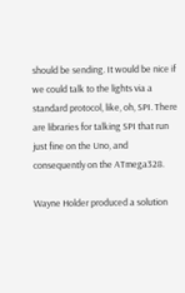should be sending. It would be nice if we could talk to the lights via a standard protocol, like, oh, SPI. There are libraries for talking SPI that run just fine on the Uno, and consequently on the ATmega328.

Wayne Holder produced a solution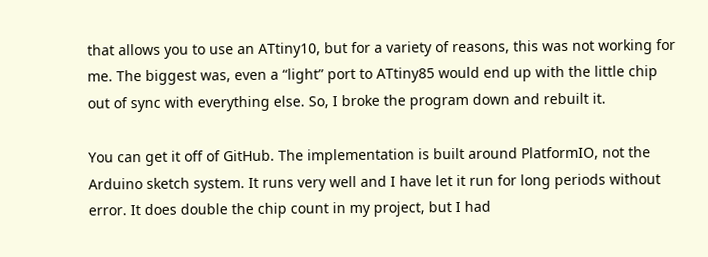that allows you to use an ATtiny10, but for a variety of reasons, this was not working for me. The biggest was, even a “light” port to ATtiny85 would end up with the little chip out of sync with everything else. So, I broke the program down and rebuilt it.

You can get it off of GitHub. The implementation is built around PlatformIO, not the Arduino sketch system. It runs very well and I have let it run for long periods without error. It does double the chip count in my project, but I had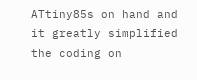ATtiny85s on hand and it greatly simplified the coding on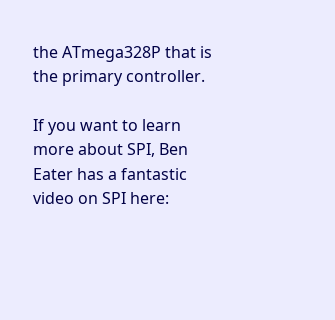the ATmega328P that is the primary controller.

If you want to learn more about SPI, Ben Eater has a fantastic video on SPI here: